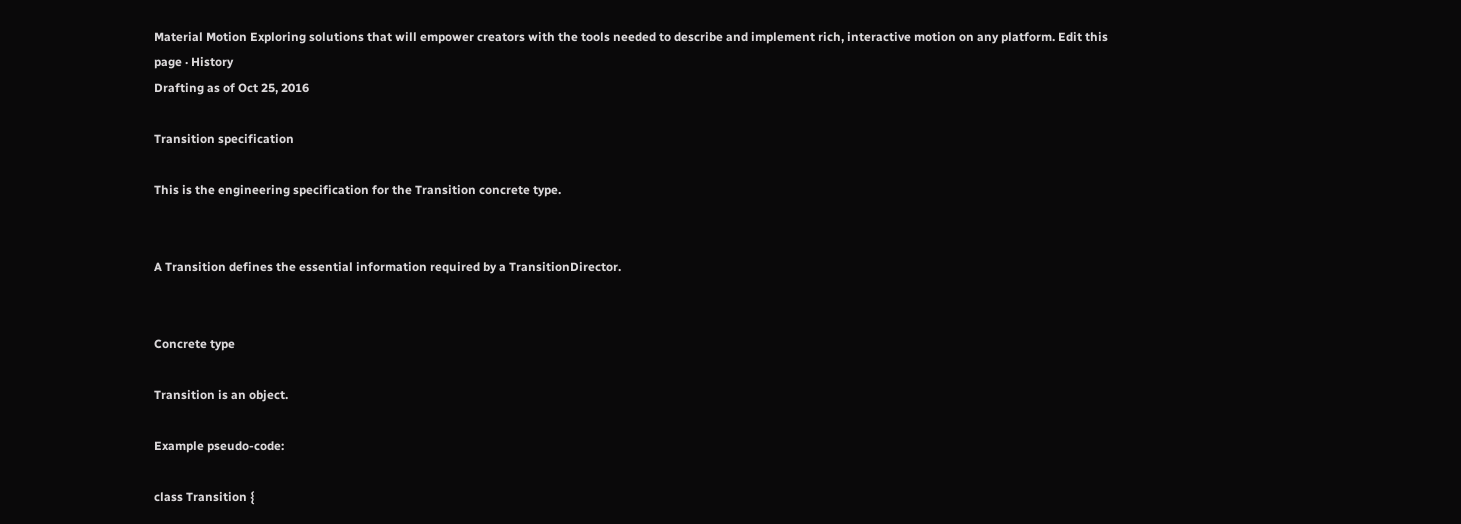Material Motion Exploring solutions that will empower creators with the tools needed to describe and implement rich, interactive motion on any platform. Edit this page · History
Drafting as of Oct 25, 2016

Transition specification

This is the engineering specification for the Transition concrete type.


A Transition defines the essential information required by a TransitionDirector.


Concrete type

Transition is an object.

Example pseudo-code:

class Transition {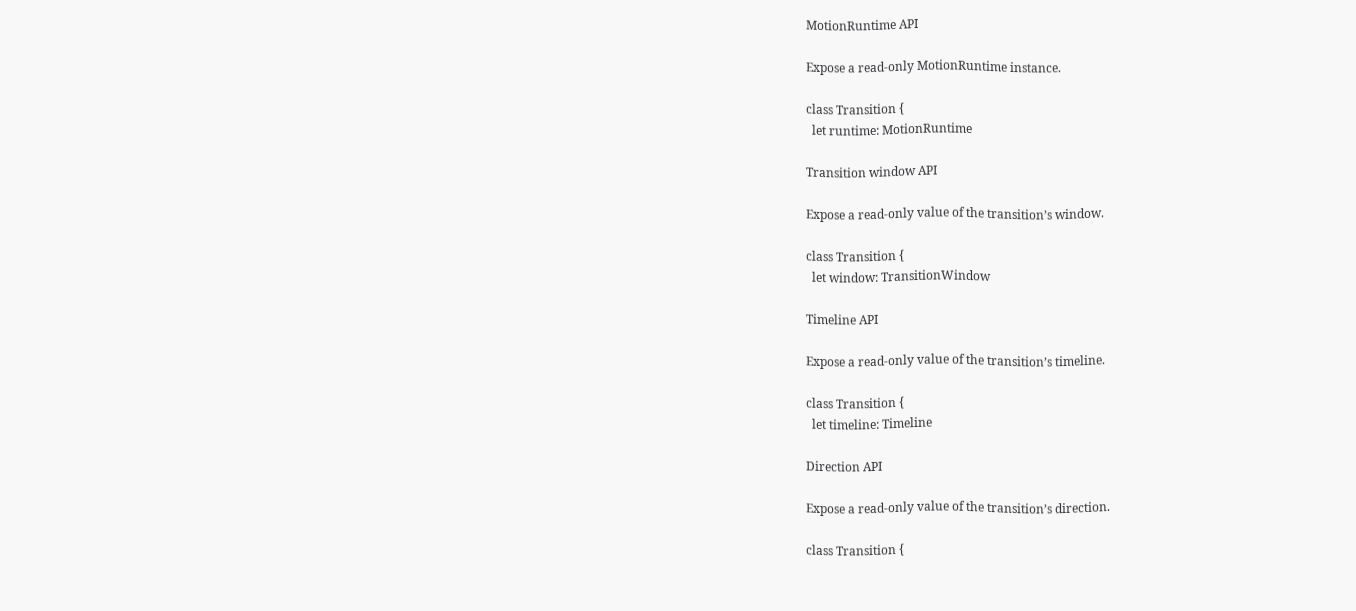MotionRuntime API

Expose a read-only MotionRuntime instance.

class Transition {
  let runtime: MotionRuntime

Transition window API

Expose a read-only value of the transition’s window.

class Transition {
  let window: TransitionWindow

Timeline API

Expose a read-only value of the transition’s timeline.

class Transition {
  let timeline: Timeline

Direction API

Expose a read-only value of the transition’s direction.

class Transition {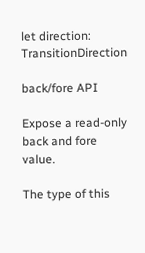let direction: TransitionDirection

back/fore API

Expose a read-only back and fore value.

The type of this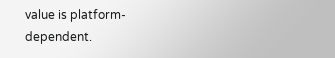value is platform-dependent.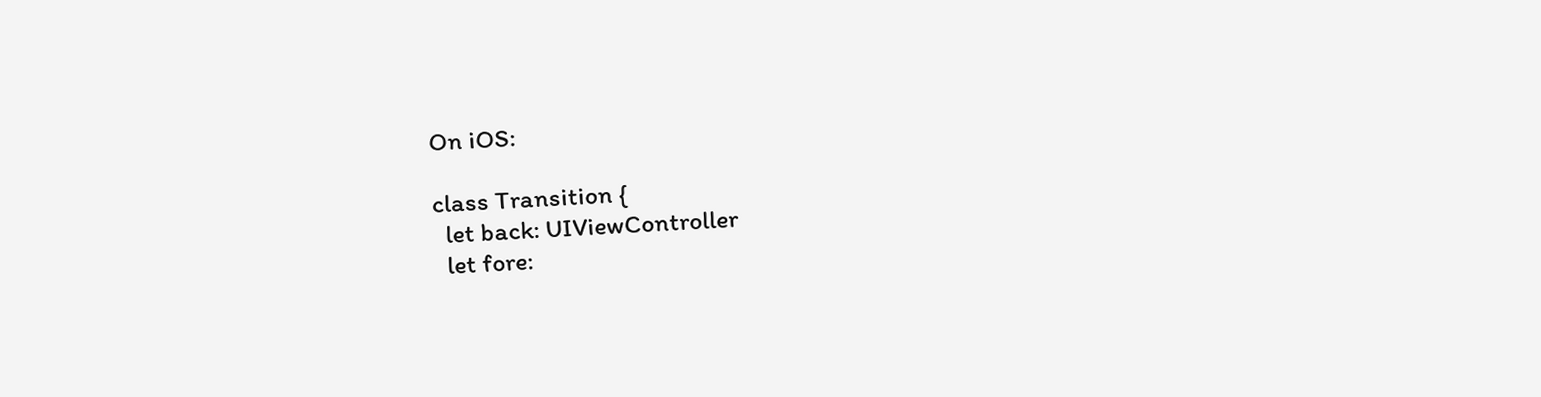On iOS:

class Transition {
  let back: UIViewController
  let fore: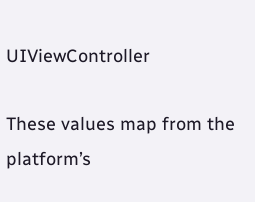UIViewController

These values map from the platform’s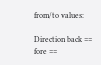from/to values:

Direction back == fore ==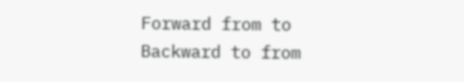Forward from to
Backward to from